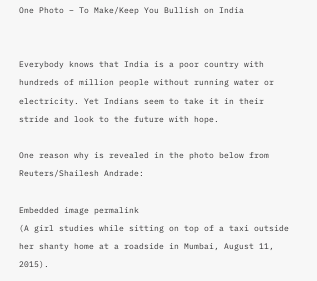One Photo – To Make/Keep You Bullish on India


Everybody knows that India is a poor country with hundreds of million people without running water or electricity. Yet Indians seem to take it in their stride and look to the future with hope.

One reason why is revealed in the photo below from Reuters/Shailesh Andrade:

Embedded image permalink
(A girl studies while sitting on top of a taxi outside her shanty home at a roadside in Mumbai, August 11, 2015).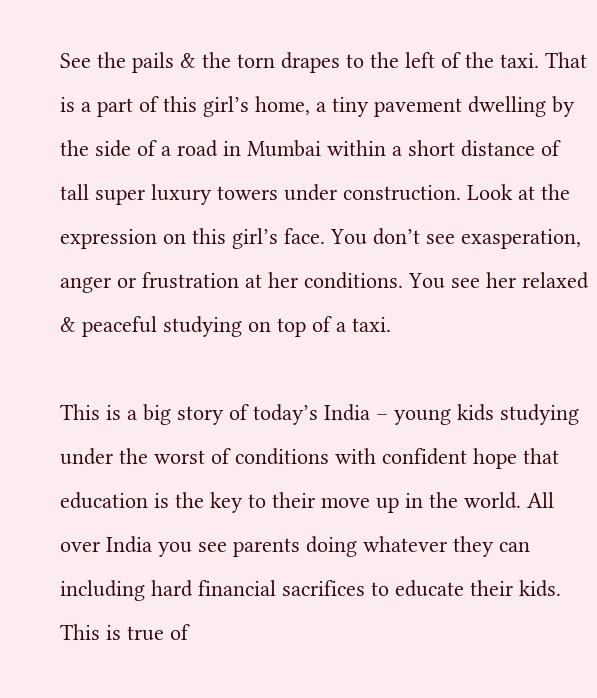See the pails & the torn drapes to the left of the taxi. That is a part of this girl’s home, a tiny pavement dwelling by the side of a road in Mumbai within a short distance of tall super luxury towers under construction. Look at the expression on this girl’s face. You don’t see exasperation, anger or frustration at her conditions. You see her relaxed & peaceful studying on top of a taxi.

This is a big story of today’s India – young kids studying under the worst of conditions with confident hope that education is the key to their move up in the world. All over India you see parents doing whatever they can including hard financial sacrifices to educate their kids. This is true of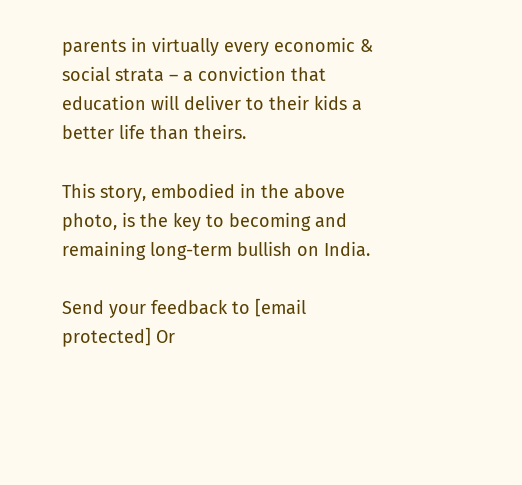parents in virtually every economic & social strata – a conviction that education will deliver to their kids a better life than theirs.

This story, embodied in the above photo, is the key to becoming and remaining long-term bullish on India.

Send your feedback to [email protected] Or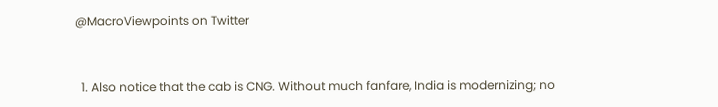@MacroViewpoints on Twitter


  1. Also notice that the cab is CNG. Without much fanfare, India is modernizing; no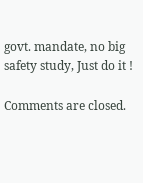govt. mandate, no big safety study, Just do it !

Comments are closed.